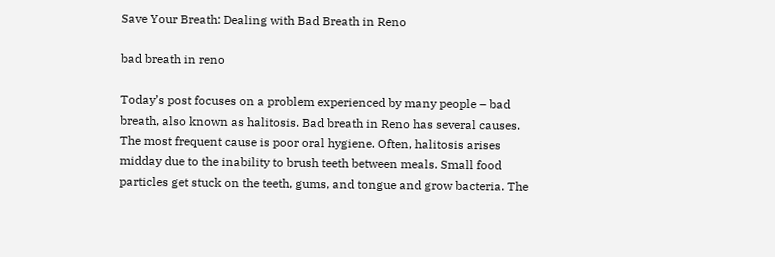Save Your Breath: Dealing with Bad Breath in Reno

bad breath in reno

Today’s post focuses on a problem experienced by many people – bad breath, also known as halitosis. Bad breath in Reno has several causes. The most frequent cause is poor oral hygiene. Often, halitosis arises midday due to the inability to brush teeth between meals. Small food particles get stuck on the teeth, gums, and tongue and grow bacteria. The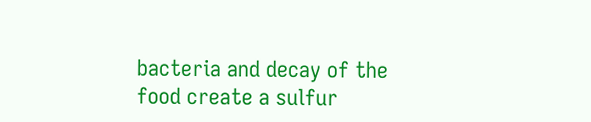bacteria and decay of the food create a sulfur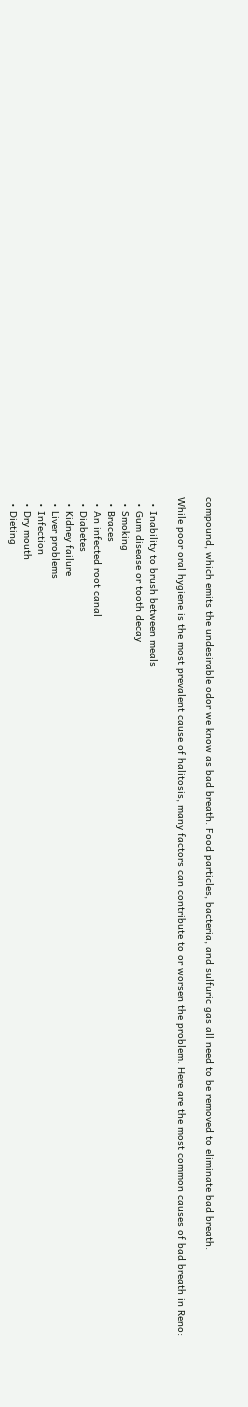compound, which emits the undesirable odor we know as bad breath. Food particles, bacteria, and sulfuric gas all need to be removed to eliminate bad breath.

While poor oral hygiene is the most prevalent cause of halitosis, many factors can contribute to or worsen the problem. Here are the most common causes of bad breath in Reno:

  • Inability to brush between meals
  • Gum disease or tooth decay
  • Smoking
  • Braces
  • An infected root canal
  • Diabetes
  • Kidney failure
  • Liver problems
  • Infection
  • Dry mouth
  • Dieting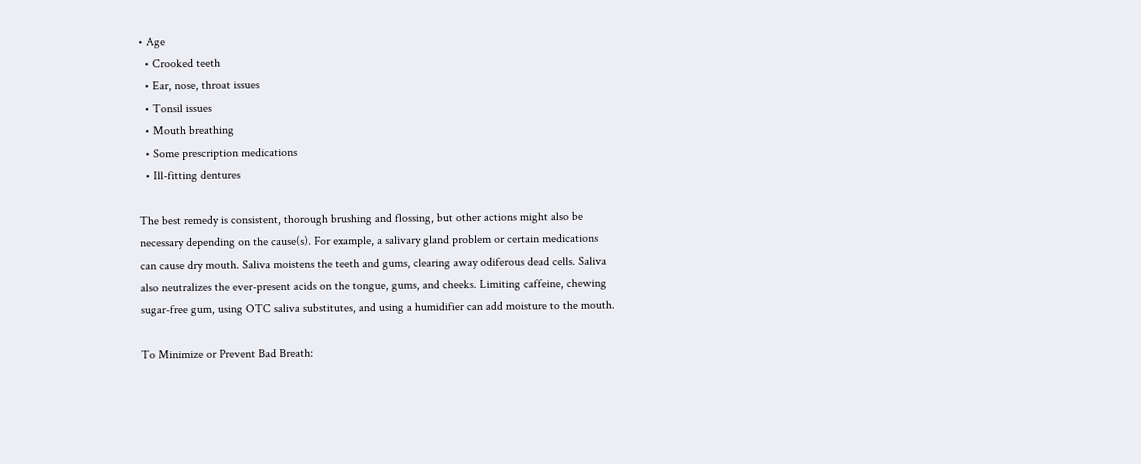• Age
  • Crooked teeth
  • Ear, nose, throat issues
  • Tonsil issues
  • Mouth breathing
  • Some prescription medications
  • Ill-fitting dentures

The best remedy is consistent, thorough brushing and flossing, but other actions might also be necessary depending on the cause(s). For example, a salivary gland problem or certain medications can cause dry mouth. Saliva moistens the teeth and gums, clearing away odiferous dead cells. Saliva also neutralizes the ever-present acids on the tongue, gums, and cheeks. Limiting caffeine, chewing sugar-free gum, using OTC saliva substitutes, and using a humidifier can add moisture to the mouth.

To Minimize or Prevent Bad Breath: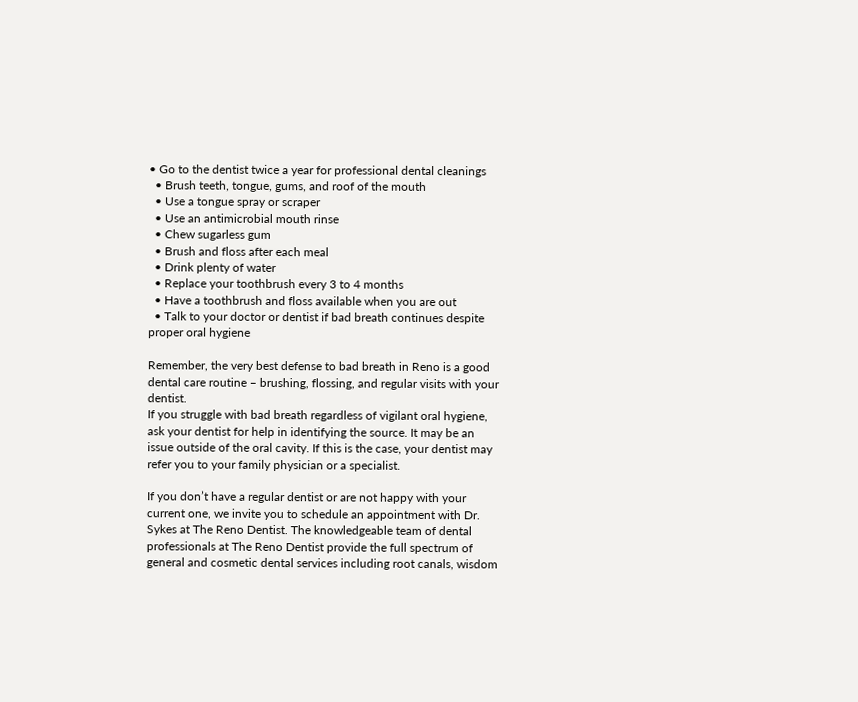• Go to the dentist twice a year for professional dental cleanings
  • Brush teeth, tongue, gums, and roof of the mouth
  • Use a tongue spray or scraper
  • Use an antimicrobial mouth rinse
  • Chew sugarless gum
  • Brush and floss after each meal
  • Drink plenty of water
  • Replace your toothbrush every 3 to 4 months
  • Have a toothbrush and floss available when you are out
  • Talk to your doctor or dentist if bad breath continues despite proper oral hygiene

Remember, the very best defense to bad breath in Reno is a good dental care routine – brushing, flossing, and regular visits with your dentist.
If you struggle with bad breath regardless of vigilant oral hygiene, ask your dentist for help in identifying the source. It may be an issue outside of the oral cavity. If this is the case, your dentist may refer you to your family physician or a specialist.

If you don’t have a regular dentist or are not happy with your current one, we invite you to schedule an appointment with Dr. Sykes at The Reno Dentist. The knowledgeable team of dental professionals at The Reno Dentist provide the full spectrum of general and cosmetic dental services including root canals, wisdom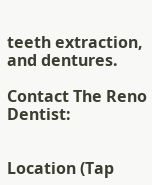teeth extraction, and dentures.

Contact The Reno Dentist:


Location (Tap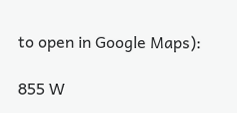to open in Google Maps):

855 W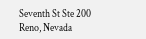Seventh St Ste 200
Reno, Nevada